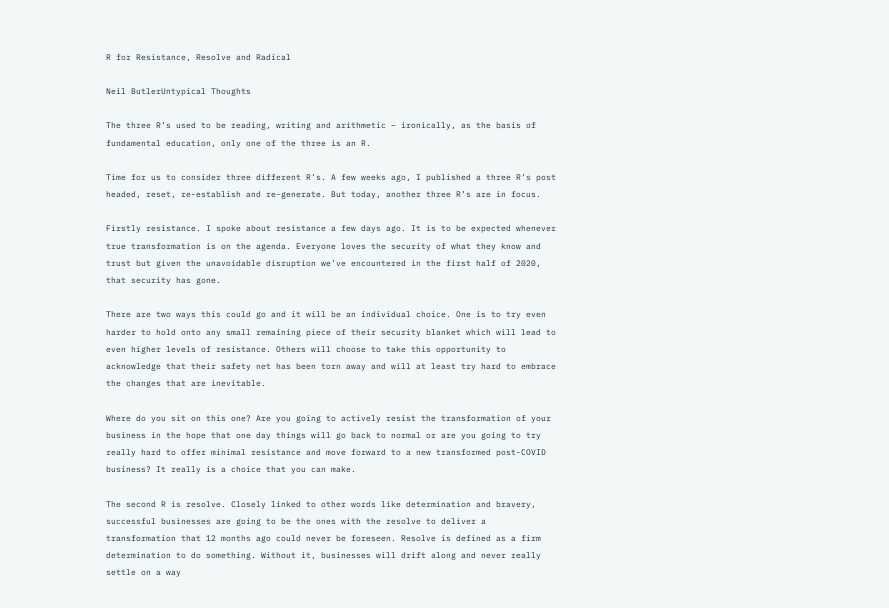R for Resistance, Resolve and Radical

Neil ButlerUntypical Thoughts

The three R’s used to be reading, writing and arithmetic – ironically, as the basis of fundamental education, only one of the three is an R.

Time for us to consider three different R’s. A few weeks ago, I published a three R’s post headed, reset, re-establish and re-generate. But today, another three R’s are in focus.

Firstly resistance. I spoke about resistance a few days ago. It is to be expected whenever true transformation is on the agenda. Everyone loves the security of what they know and trust but given the unavoidable disruption we’ve encountered in the first half of 2020, that security has gone.

There are two ways this could go and it will be an individual choice. One is to try even harder to hold onto any small remaining piece of their security blanket which will lead to even higher levels of resistance. Others will choose to take this opportunity to acknowledge that their safety net has been torn away and will at least try hard to embrace the changes that are inevitable.

Where do you sit on this one? Are you going to actively resist the transformation of your business in the hope that one day things will go back to normal or are you going to try really hard to offer minimal resistance and move forward to a new transformed post-COVID business? It really is a choice that you can make.

The second R is resolve. Closely linked to other words like determination and bravery, successful businesses are going to be the ones with the resolve to deliver a transformation that 12 months ago could never be foreseen. Resolve is defined as a firm determination to do something. Without it, businesses will drift along and never really settle on a way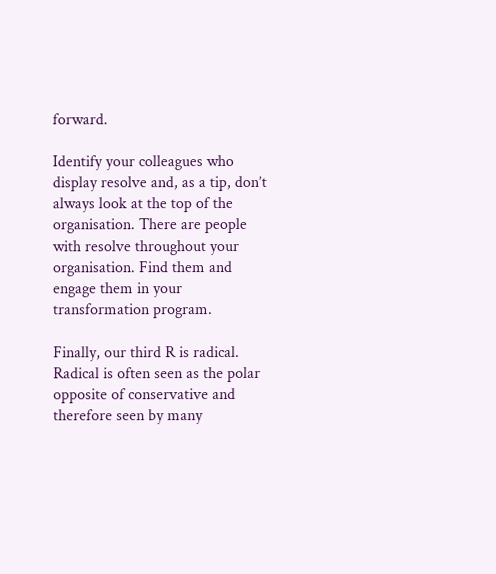forward.

Identify your colleagues who display resolve and, as a tip, don’t always look at the top of the organisation. There are people with resolve throughout your organisation. Find them and engage them in your transformation program.

Finally, our third R is radical. Radical is often seen as the polar opposite of conservative and therefore seen by many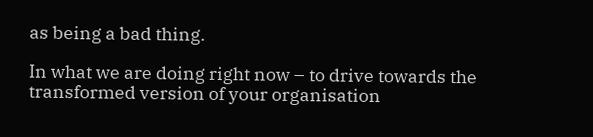as being a bad thing.

In what we are doing right now – to drive towards the transformed version of your organisation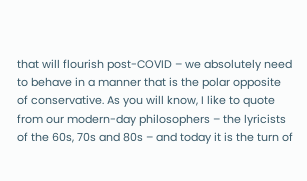that will flourish post-COVID – we absolutely need to behave in a manner that is the polar opposite of conservative. As you will know, I like to quote from our modern-day philosophers – the lyricists of the 60s, 70s and 80s – and today it is the turn of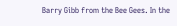Barry Gibb from the Bee Gees. In the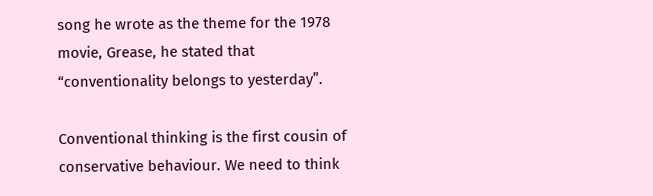song he wrote as the theme for the 1978 movie, Grease, he stated that “conventionality belongs to yesterday”.

Conventional thinking is the first cousin of conservative behaviour. We need to think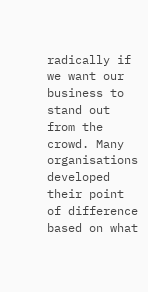radically if we want our business to stand out from the crowd. Many organisations developed their point of difference based on what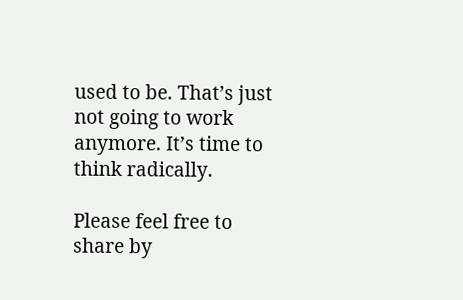used to be. That’s just not going to work anymore. It’s time to think radically.

Please feel free to share by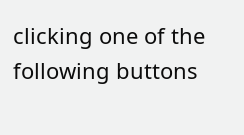clicking one of the following buttons